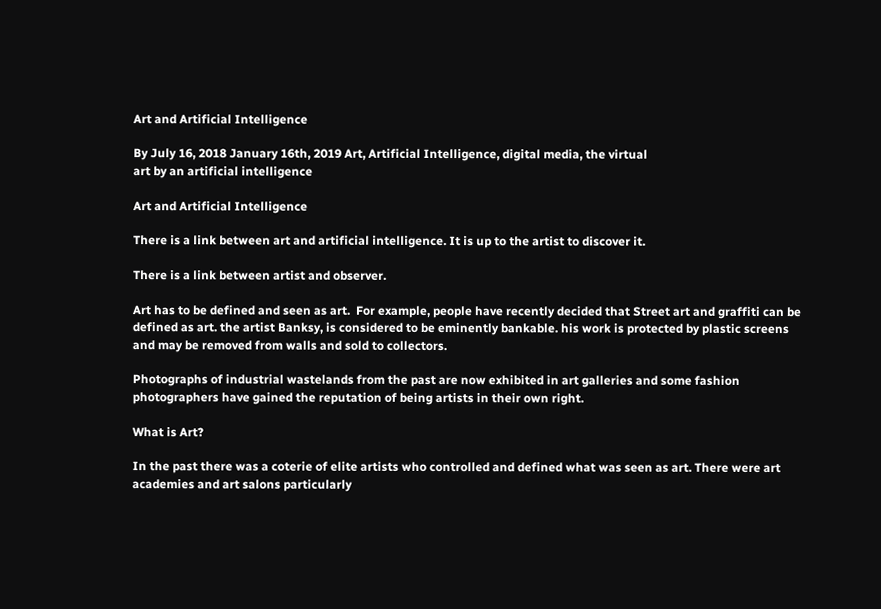Art and Artificial Intelligence

By July 16, 2018 January 16th, 2019 Art, Artificial Intelligence, digital media, the virtual
art by an artificial intelligence

Art and Artificial Intelligence

There is a link between art and artificial intelligence. It is up to the artist to discover it.

There is a link between artist and observer.

Art has to be defined and seen as art.  For example, people have recently decided that Street art and graffiti can be defined as art. the artist Banksy, is considered to be eminently bankable. his work is protected by plastic screens and may be removed from walls and sold to collectors.

Photographs of industrial wastelands from the past are now exhibited in art galleries and some fashion photographers have gained the reputation of being artists in their own right.

What is Art?

In the past there was a coterie of elite artists who controlled and defined what was seen as art. There were art academies and art salons particularly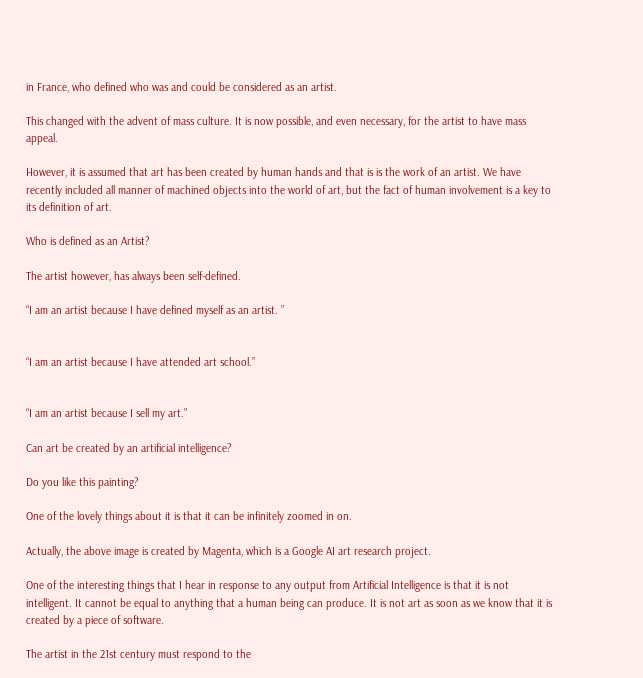in France, who defined who was and could be considered as an artist.

This changed with the advent of mass culture. It is now possible, and even necessary, for the artist to have mass appeal.

However, it is assumed that art has been created by human hands and that is is the work of an artist. We have recently included all manner of machined objects into the world of art, but the fact of human involvement is a key to its definition of art.

Who is defined as an Artist?

The artist however, has always been self-defined.

“I am an artist because I have defined myself as an artist. ”


“I am an artist because I have attended art school.”


“I am an artist because I sell my art.”

Can art be created by an artificial intelligence?

Do you like this painting?

One of the lovely things about it is that it can be infinitely zoomed in on.

Actually, the above image is created by Magenta, which is a Google AI art research project.

One of the interesting things that I hear in response to any output from Artificial Intelligence is that it is not intelligent. It cannot be equal to anything that a human being can produce. It is not art as soon as we know that it is created by a piece of software.

The artist in the 21st century must respond to the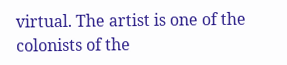virtual. The artist is one of the colonists of the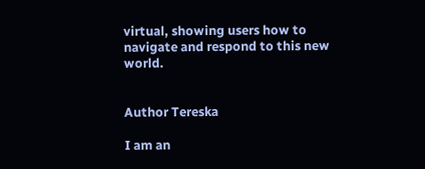virtual, showing users how to navigate and respond to this new world.


Author Tereska

I am an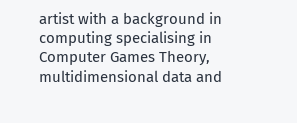artist with a background in computing specialising in Computer Games Theory, multidimensional data and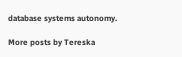database systems autonomy.

More posts by Tereska